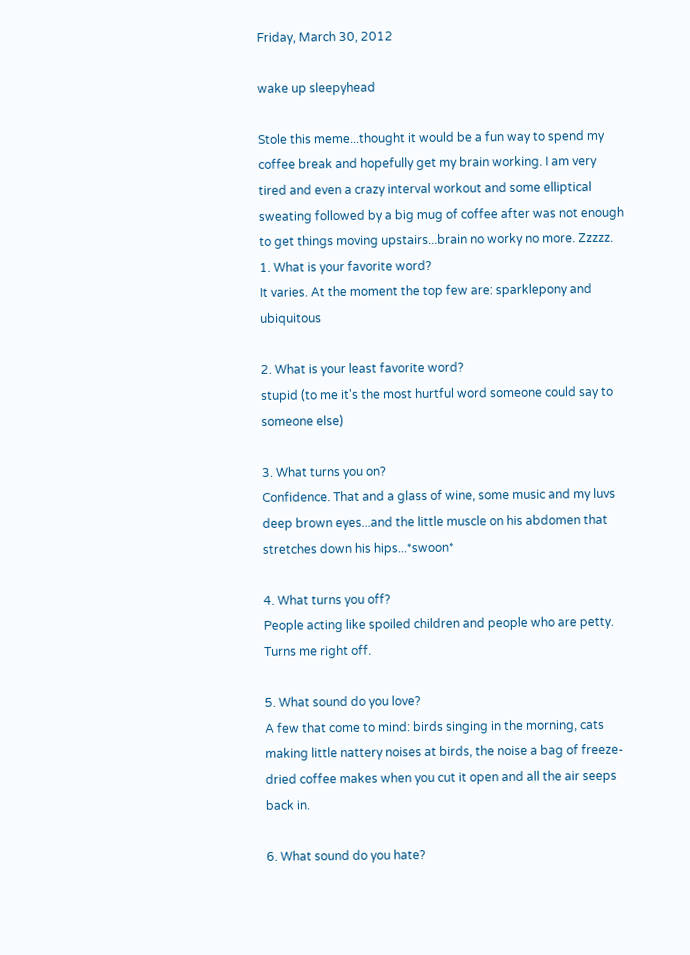Friday, March 30, 2012

wake up sleepyhead

Stole this meme...thought it would be a fun way to spend my coffee break and hopefully get my brain working. I am very tired and even a crazy interval workout and some elliptical sweating followed by a big mug of coffee after was not enough to get things moving upstairs...brain no worky no more. Zzzzz.
1. What is your favorite word?
It varies. At the moment the top few are: sparklepony and ubiquitous

2. What is your least favorite word?
stupid (to me it's the most hurtful word someone could say to someone else)

3. What turns you on?
Confidence. That and a glass of wine, some music and my luvs deep brown eyes...and the little muscle on his abdomen that stretches down his hips...*swoon*

4. What turns you off?
People acting like spoiled children and people who are petty. Turns me right off.

5. What sound do you love?
A few that come to mind: birds singing in the morning, cats making little nattery noises at birds, the noise a bag of freeze-dried coffee makes when you cut it open and all the air seeps back in.

6. What sound do you hate?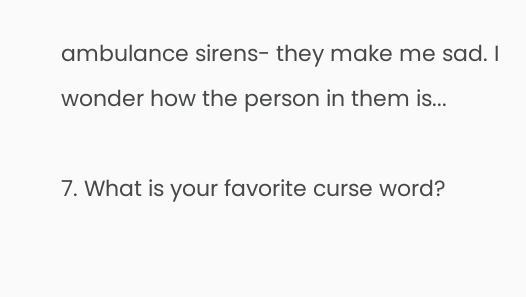ambulance sirens- they make me sad. I wonder how the person in them is...

7. What is your favorite curse word?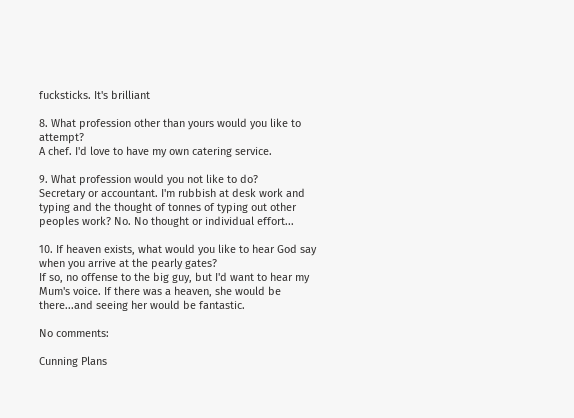fucksticks. It's brilliant

8. What profession other than yours would you like to attempt?
A chef. I'd love to have my own catering service.

9. What profession would you not like to do?
Secretary or accountant. I'm rubbish at desk work and typing and the thought of tonnes of typing out other peoples work? No. No thought or individual effort...

10. If heaven exists, what would you like to hear God say when you arrive at the pearly gates?
If so, no offense to the big guy, but I'd want to hear my Mum's voice. If there was a heaven, she would be there...and seeing her would be fantastic.

No comments:

Cunning Plans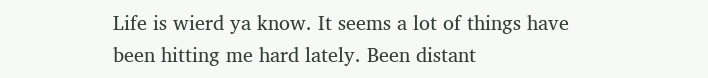Life is wierd ya know. It seems a lot of things have been hitting me hard lately. Been distant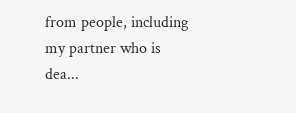from people, including my partner who is dea...